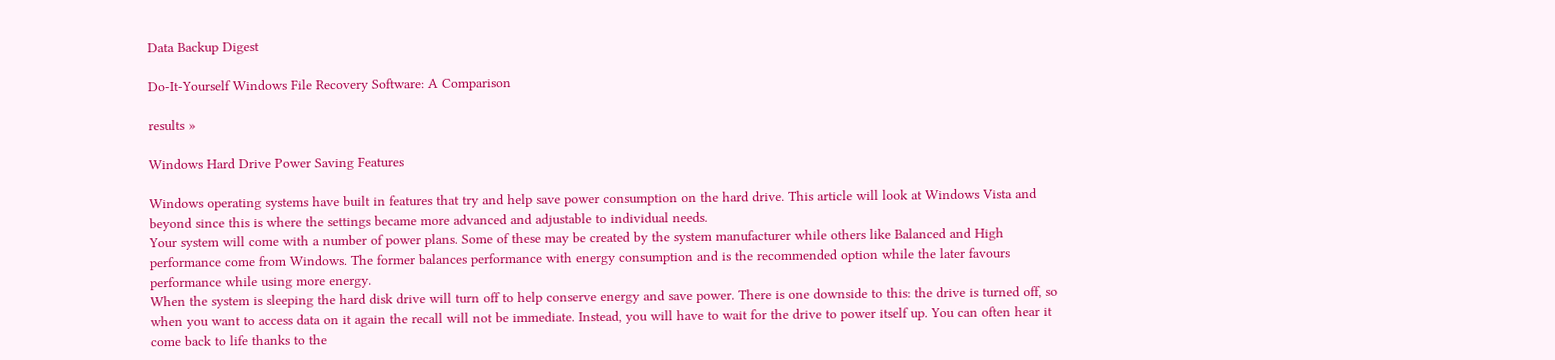Data Backup Digest

Do-It-Yourself Windows File Recovery Software: A Comparison

results »

Windows Hard Drive Power Saving Features

Windows operating systems have built in features that try and help save power consumption on the hard drive. This article will look at Windows Vista and beyond since this is where the settings became more advanced and adjustable to individual needs.
Your system will come with a number of power plans. Some of these may be created by the system manufacturer while others like Balanced and High performance come from Windows. The former balances performance with energy consumption and is the recommended option while the later favours performance while using more energy.
When the system is sleeping the hard disk drive will turn off to help conserve energy and save power. There is one downside to this: the drive is turned off, so when you want to access data on it again the recall will not be immediate. Instead, you will have to wait for the drive to power itself up. You can often hear it come back to life thanks to the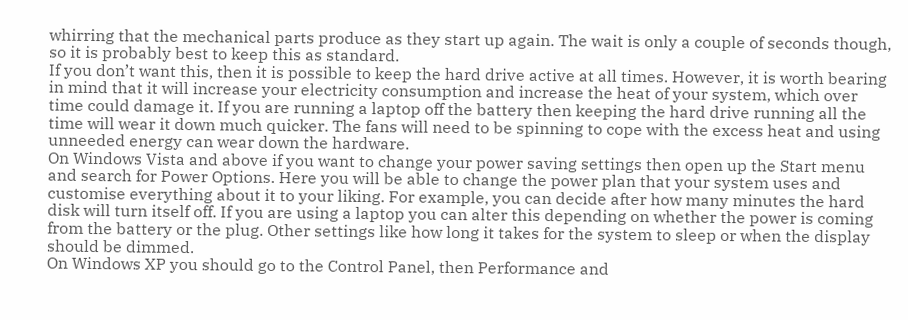whirring that the mechanical parts produce as they start up again. The wait is only a couple of seconds though, so it is probably best to keep this as standard.
If you don’t want this, then it is possible to keep the hard drive active at all times. However, it is worth bearing in mind that it will increase your electricity consumption and increase the heat of your system, which over time could damage it. If you are running a laptop off the battery then keeping the hard drive running all the time will wear it down much quicker. The fans will need to be spinning to cope with the excess heat and using unneeded energy can wear down the hardware.
On Windows Vista and above if you want to change your power saving settings then open up the Start menu and search for Power Options. Here you will be able to change the power plan that your system uses and customise everything about it to your liking. For example, you can decide after how many minutes the hard disk will turn itself off. If you are using a laptop you can alter this depending on whether the power is coming from the battery or the plug. Other settings like how long it takes for the system to sleep or when the display should be dimmed.
On Windows XP you should go to the Control Panel, then Performance and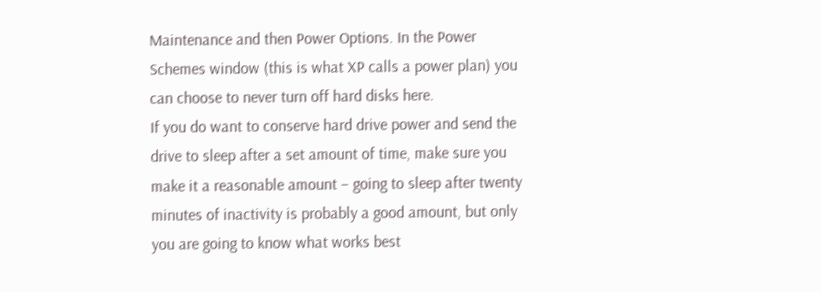Maintenance and then Power Options. In the Power Schemes window (this is what XP calls a power plan) you can choose to never turn off hard disks here.
If you do want to conserve hard drive power and send the drive to sleep after a set amount of time, make sure you make it a reasonable amount – going to sleep after twenty minutes of inactivity is probably a good amount, but only you are going to know what works best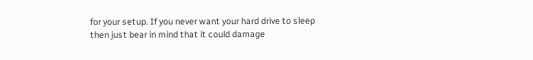for your setup. If you never want your hard drive to sleep then just bear in mind that it could damage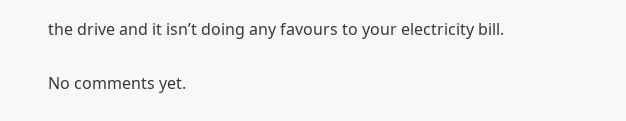the drive and it isn’t doing any favours to your electricity bill.


No comments yet.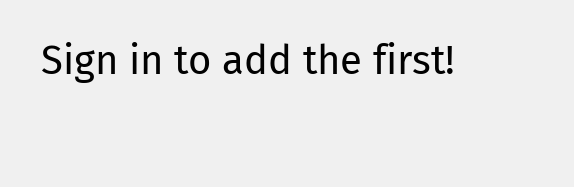Sign in to add the first!